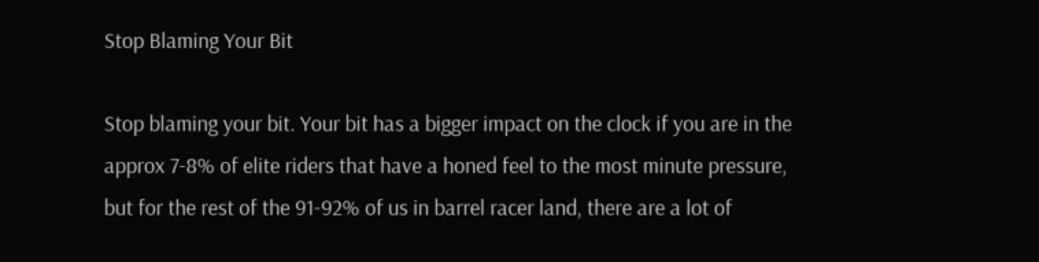Stop Blaming Your Bit

Stop blaming your bit. Your bit has a bigger impact on the clock if you are in the approx 7-8% of elite riders that have a honed feel to the most minute pressure, but for the rest of the 91-92% of us in barrel racer land, there are a lot of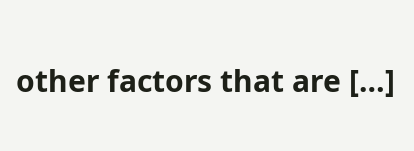other factors that are […]